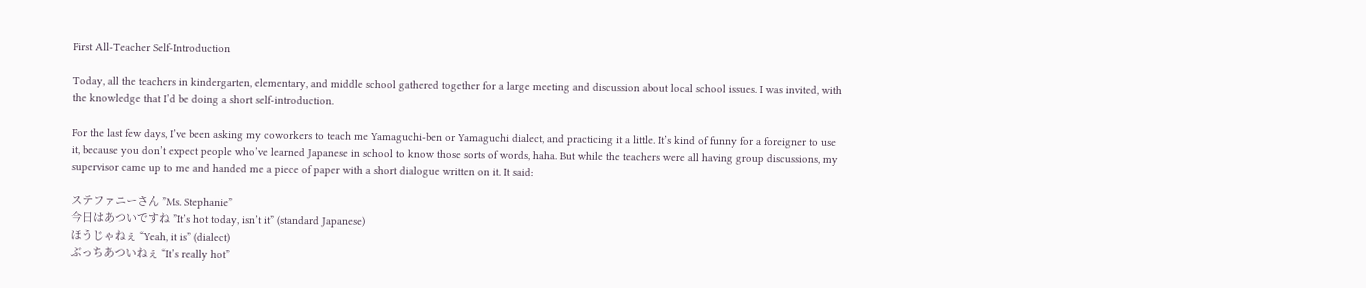First All-Teacher Self-Introduction

Today, all the teachers in kindergarten, elementary, and middle school gathered together for a large meeting and discussion about local school issues. I was invited, with the knowledge that I’d be doing a short self-introduction.

For the last few days, I’ve been asking my coworkers to teach me Yamaguchi-ben or Yamaguchi dialect, and practicing it a little. It’s kind of funny for a foreigner to use it, because you don’t expect people who’ve learned Japanese in school to know those sorts of words, haha. But while the teachers were all having group discussions, my supervisor came up to me and handed me a piece of paper with a short dialogue written on it. It said:

ステファニーさん ”Ms. Stephanie”
今日はあついですね ”It’s hot today, isn’t it” (standard Japanese)
ほうじゃねぇ “Yeah, it is” (dialect)
ぶっちあついねぇ “It’s really hot”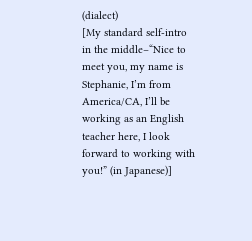(dialect)
[My standard self-intro in the middle–“Nice to meet you, my name is Stephanie, I’m from America/CA, I’ll be working as an English teacher here, I look forward to working with you!” (in Japanese)]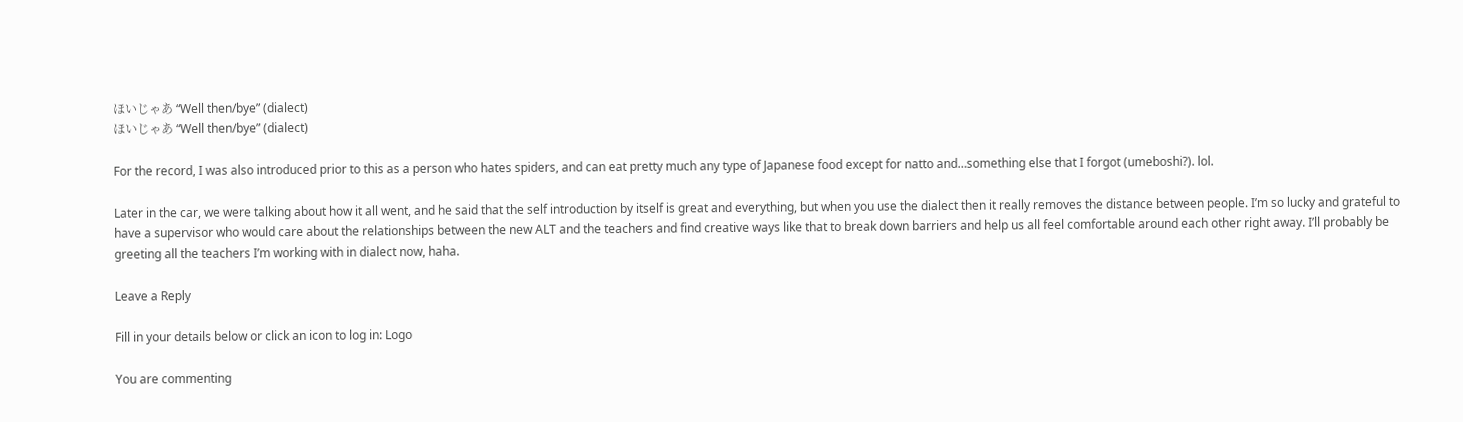ほいじゃあ “Well then/bye” (dialect)
ほいじゃあ “Well then/bye” (dialect)

For the record, I was also introduced prior to this as a person who hates spiders, and can eat pretty much any type of Japanese food except for natto and…something else that I forgot (umeboshi?). lol.

Later in the car, we were talking about how it all went, and he said that the self introduction by itself is great and everything, but when you use the dialect then it really removes the distance between people. I’m so lucky and grateful to have a supervisor who would care about the relationships between the new ALT and the teachers and find creative ways like that to break down barriers and help us all feel comfortable around each other right away. I’ll probably be greeting all the teachers I’m working with in dialect now, haha.

Leave a Reply

Fill in your details below or click an icon to log in: Logo

You are commenting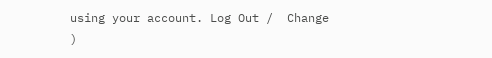using your account. Log Out /  Change )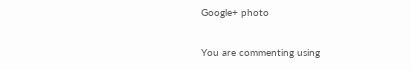Google+ photo

You are commenting using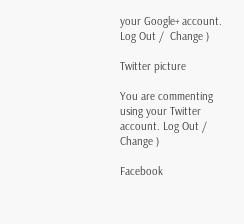your Google+ account. Log Out /  Change )

Twitter picture

You are commenting using your Twitter account. Log Out /  Change )

Facebook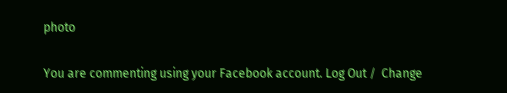photo

You are commenting using your Facebook account. Log Out /  Change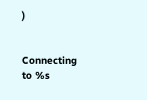)


Connecting to %s